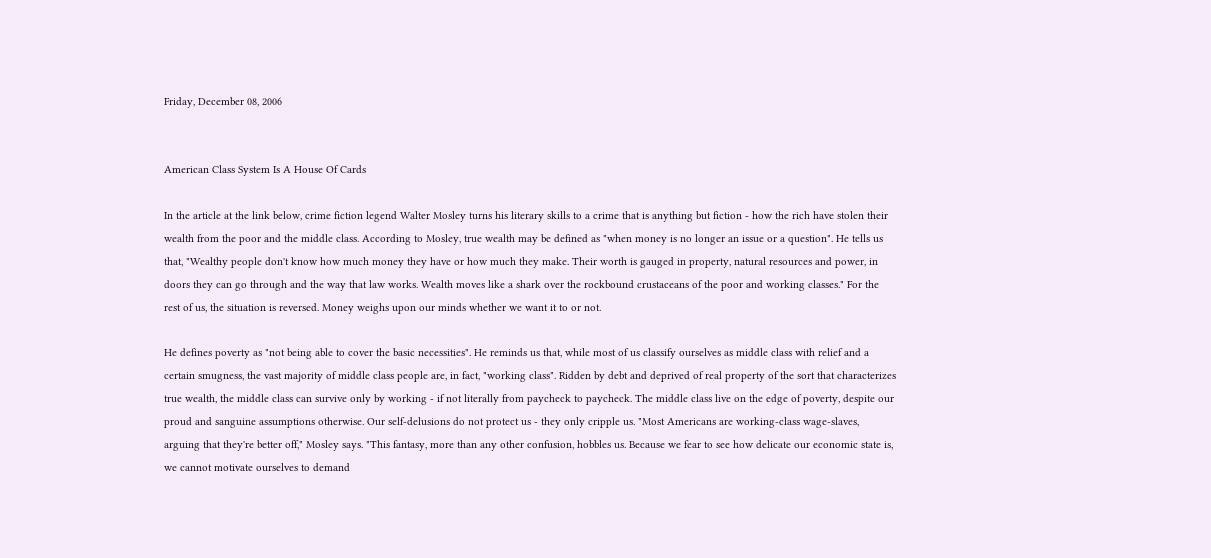Friday, December 08, 2006


American Class System Is A House Of Cards

In the article at the link below, crime fiction legend Walter Mosley turns his literary skills to a crime that is anything but fiction - how the rich have stolen their wealth from the poor and the middle class. According to Mosley, true wealth may be defined as "when money is no longer an issue or a question". He tells us that, "Wealthy people don't know how much money they have or how much they make. Their worth is gauged in property, natural resources and power, in doors they can go through and the way that law works. Wealth moves like a shark over the rockbound crustaceans of the poor and working classes." For the rest of us, the situation is reversed. Money weighs upon our minds whether we want it to or not.

He defines poverty as "not being able to cover the basic necessities". He reminds us that, while most of us classify ourselves as middle class with relief and a certain smugness, the vast majority of middle class people are, in fact, "working class". Ridden by debt and deprived of real property of the sort that characterizes true wealth, the middle class can survive only by working - if not literally from paycheck to paycheck. The middle class live on the edge of poverty, despite our proud and sanguine assumptions otherwise. Our self-delusions do not protect us - they only cripple us. "Most Americans are working-class wage-slaves, arguing that they're better off," Mosley says. "This fantasy, more than any other confusion, hobbles us. Because we fear to see how delicate our economic state is, we cannot motivate ourselves to demand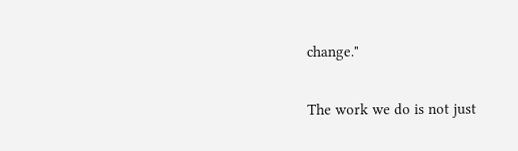change."

The work we do is not just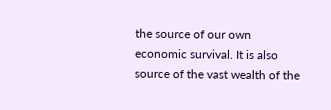the source of our own economic survival. It is also source of the vast wealth of the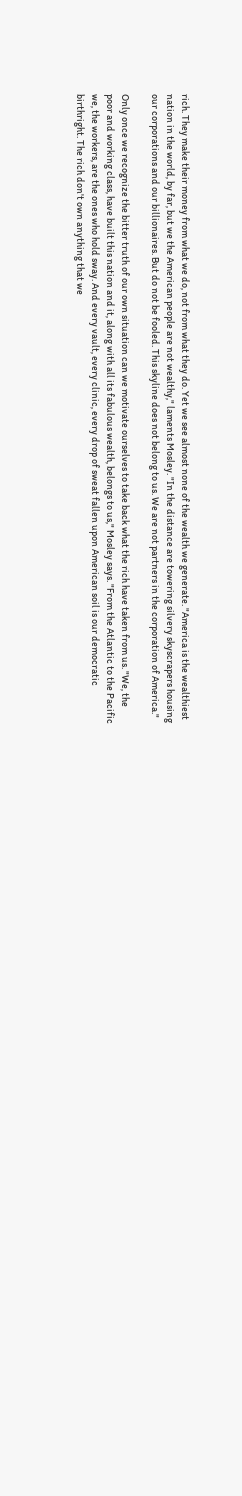rich. They make their money from what we do, not from what they do. Yet we see almost none of the wealth we generate. "America is the wealthiest nation in the world, by far, but we the American people are not wealthy," laments Mosley. "In the distance are towering silvery skyscrapers housing our corporations and our billionaires. But do not be fooled. This skyline does not belong to us. We are not partners in the corporation of America."

Only once we recognize the bitter truth of our own situation can we motivate ourselves to take back what the rich have taken from us. "We, the poor and working class, have built this nation and it, along with all its fabulous wealth, belongs to us," Mosley says. "From the Atlantic to the Pacific we, the workers, are the ones who hold sway. And every vault, every clinic, every drop of sweat fallen upon American soil is our democratic birthright. The rich don't own anything that we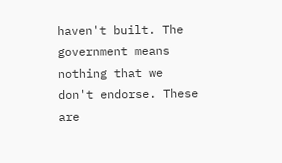haven't built. The government means nothing that we don't endorse. These are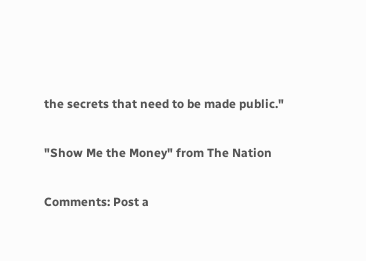the secrets that need to be made public."

"Show Me the Money" from The Nation

Comments: Post a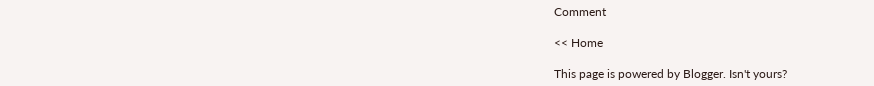Comment

<< Home

This page is powered by Blogger. Isn't yours?